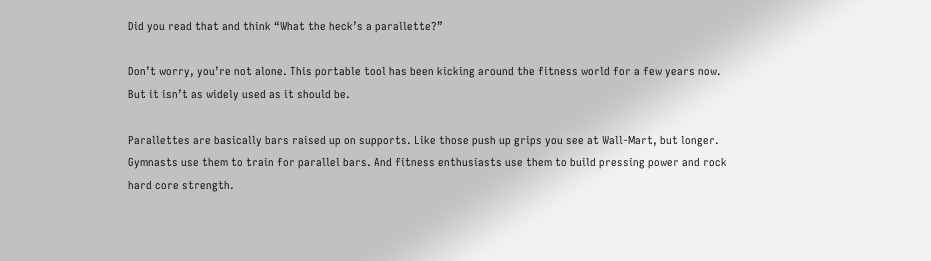Did you read that and think “What the heck’s a parallette?”

Don’t worry, you’re not alone. This portable tool has been kicking around the fitness world for a few years now. But it isn’t as widely used as it should be.

Parallettes are basically bars raised up on supports. Like those push up grips you see at Wall-Mart, but longer. Gymnasts use them to train for parallel bars. And fitness enthusiasts use them to build pressing power and rock hard core strength.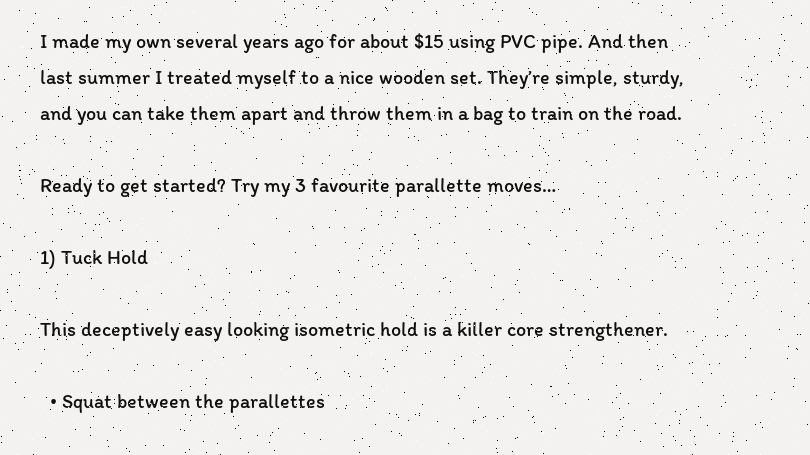I made my own several years ago for about $15 using PVC pipe. And then last summer I treated myself to a nice wooden set. They’re simple, sturdy, and you can take them apart and throw them in a bag to train on the road.

Ready to get started? Try my 3 favourite parallette moves…

1) Tuck Hold

This deceptively easy looking isometric hold is a killer core strengthener.

  • Squat between the parallettes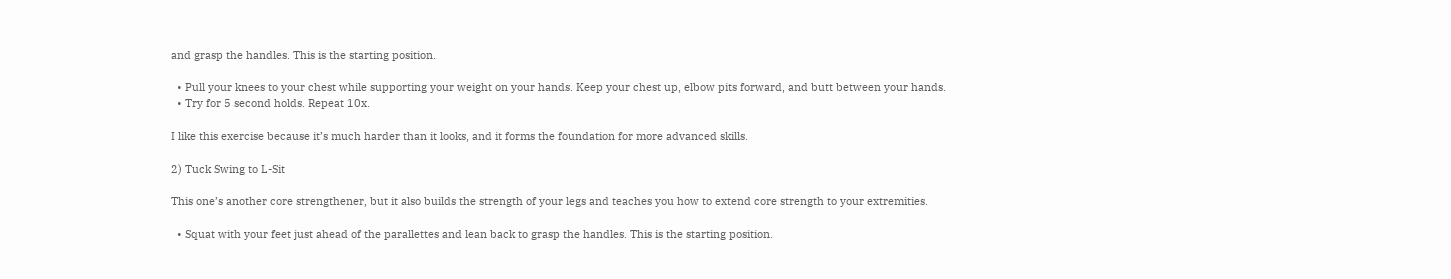and grasp the handles. This is the starting position.

  • Pull your knees to your chest while supporting your weight on your hands. Keep your chest up, elbow pits forward, and butt between your hands.
  • Try for 5 second holds. Repeat 10x.

I like this exercise because it’s much harder than it looks, and it forms the foundation for more advanced skills.

2) Tuck Swing to L-Sit

This one’s another core strengthener, but it also builds the strength of your legs and teaches you how to extend core strength to your extremities.

  • Squat with your feet just ahead of the parallettes and lean back to grasp the handles. This is the starting position.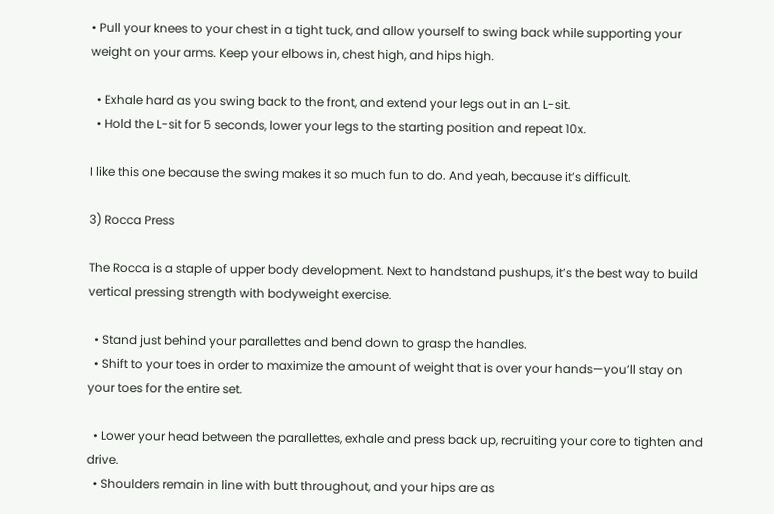• Pull your knees to your chest in a tight tuck, and allow yourself to swing back while supporting your weight on your arms. Keep your elbows in, chest high, and hips high.

  • Exhale hard as you swing back to the front, and extend your legs out in an L-sit.
  • Hold the L-sit for 5 seconds, lower your legs to the starting position and repeat 10x.

I like this one because the swing makes it so much fun to do. And yeah, because it’s difficult.

3) Rocca Press

The Rocca is a staple of upper body development. Next to handstand pushups, it’s the best way to build vertical pressing strength with bodyweight exercise.

  • Stand just behind your parallettes and bend down to grasp the handles.
  • Shift to your toes in order to maximize the amount of weight that is over your hands—you’ll stay on your toes for the entire set.

  • Lower your head between the parallettes, exhale and press back up, recruiting your core to tighten and drive.
  • Shoulders remain in line with butt throughout, and your hips are as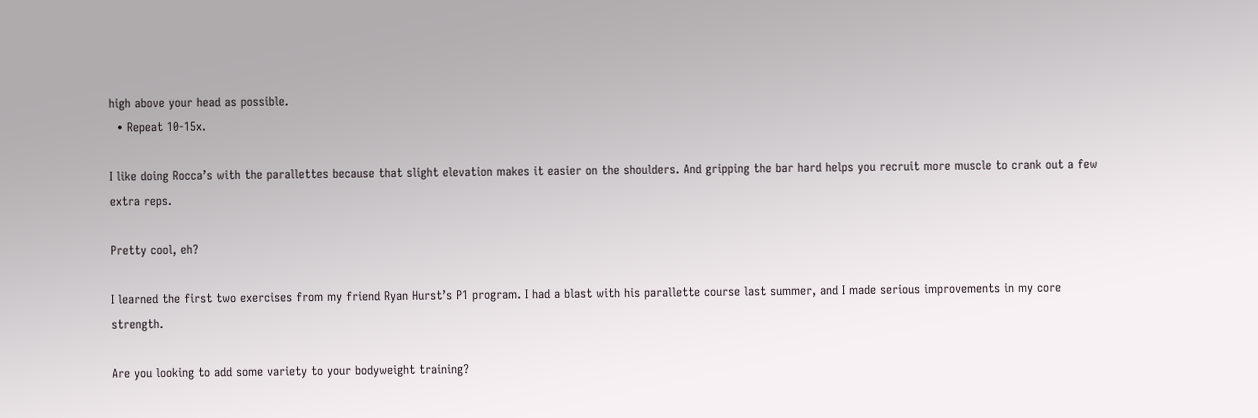high above your head as possible.
  • Repeat 10-15x.

I like doing Rocca’s with the parallettes because that slight elevation makes it easier on the shoulders. And gripping the bar hard helps you recruit more muscle to crank out a few extra reps.

Pretty cool, eh?

I learned the first two exercises from my friend Ryan Hurst’s P1 program. I had a blast with his parallette course last summer, and I made serious improvements in my core strength.

Are you looking to add some variety to your bodyweight training?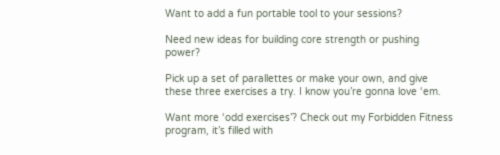Want to add a fun portable tool to your sessions?

Need new ideas for building core strength or pushing power?

Pick up a set of parallettes or make your own, and give these three exercises a try. I know you’re gonna love ‘em.

Want more ‘odd exercises’? Check out my Forbidden Fitness program, it’s filled with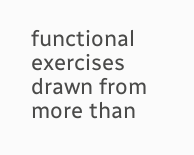functional exercises drawn from more than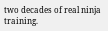two decades of real ninja training.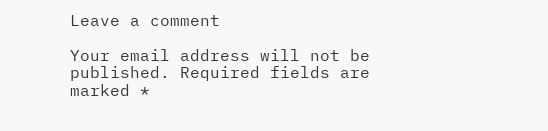Leave a comment

Your email address will not be published. Required fields are marked *